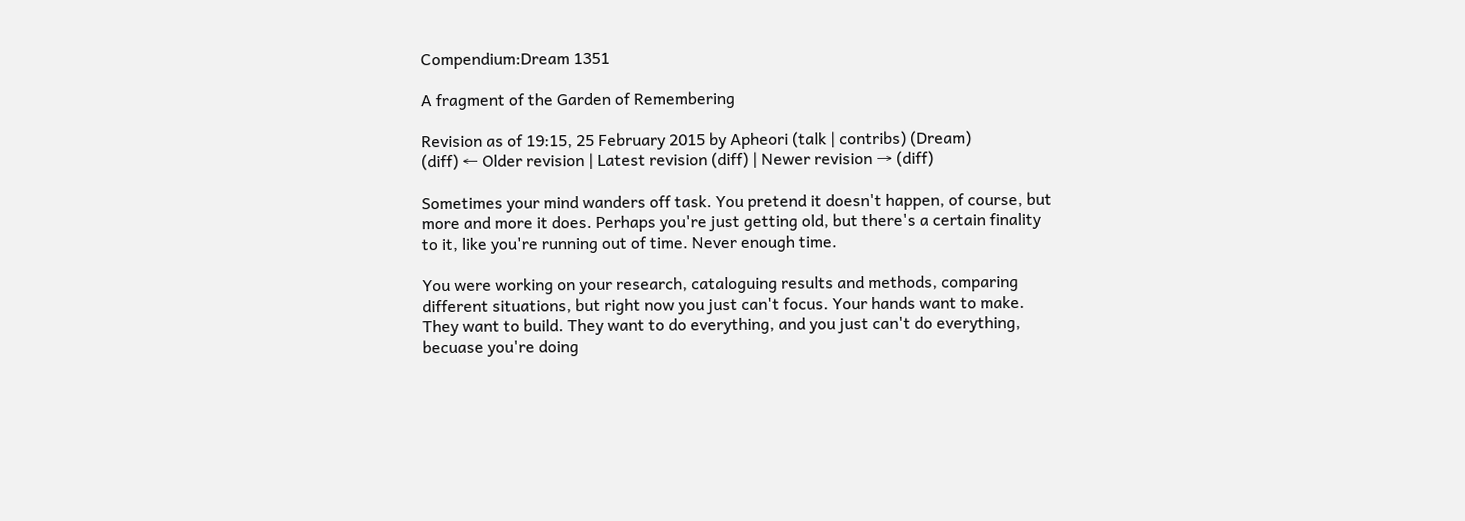Compendium:Dream 1351

A fragment of the Garden of Remembering

Revision as of 19:15, 25 February 2015 by Apheori (talk | contribs) (Dream)
(diff) ← Older revision | Latest revision (diff) | Newer revision → (diff)

Sometimes your mind wanders off task. You pretend it doesn't happen, of course, but more and more it does. Perhaps you're just getting old, but there's a certain finality to it, like you're running out of time. Never enough time.

You were working on your research, cataloguing results and methods, comparing different situations, but right now you just can't focus. Your hands want to make. They want to build. They want to do everything, and you just can't do everything, becuase you're doing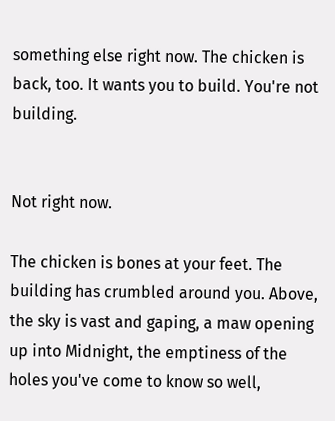something else right now. The chicken is back, too. It wants you to build. You're not building.


Not right now.

The chicken is bones at your feet. The building has crumbled around you. Above, the sky is vast and gaping, a maw opening up into Midnight, the emptiness of the holes you've come to know so well,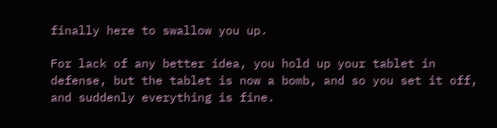finally here to swallow you up.

For lack of any better idea, you hold up your tablet in defense, but the tablet is now a bomb, and so you set it off, and suddenly everything is fine.